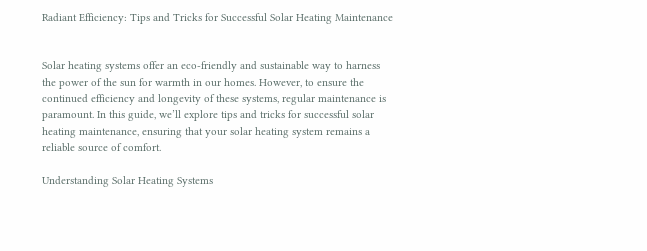Radiant Efficiency: Tips and Tricks for Successful Solar Heating Maintenance


Solar heating systems offer an eco-friendly and sustainable way to harness the power of the sun for warmth in our homes. However, to ensure the continued efficiency and longevity of these systems, regular maintenance is paramount. In this guide, we’ll explore tips and tricks for successful solar heating maintenance, ensuring that your solar heating system remains a reliable source of comfort.

Understanding Solar Heating Systems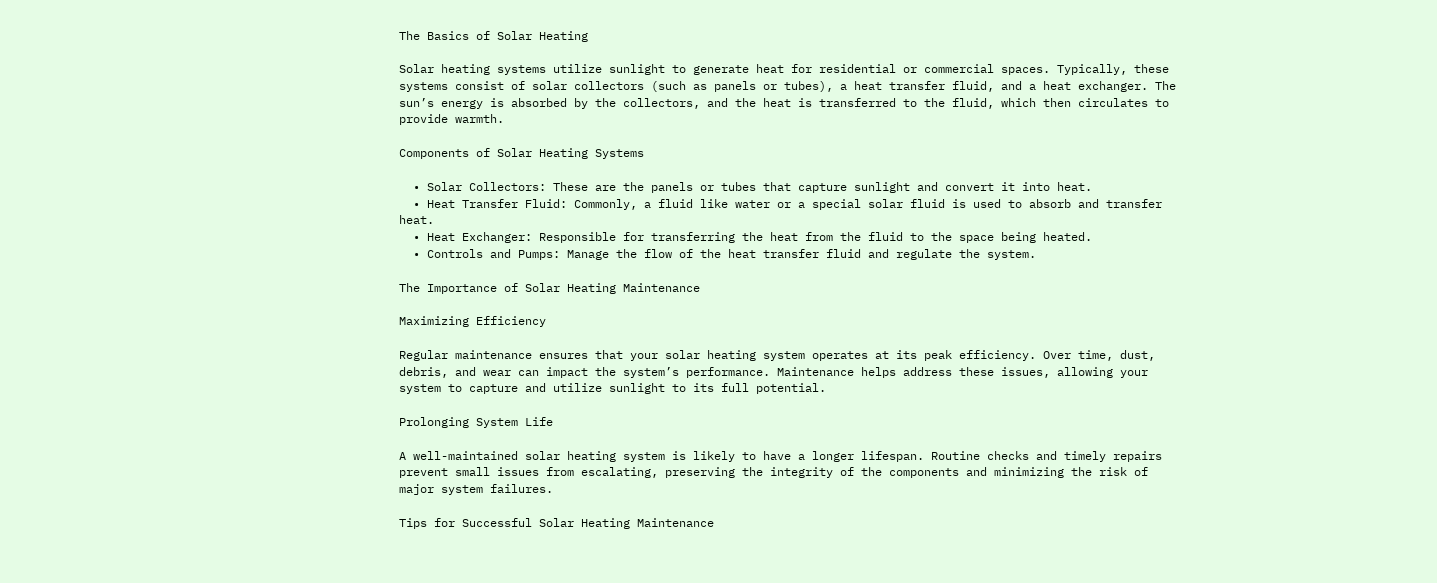The Basics of Solar Heating

Solar heating systems utilize sunlight to generate heat for residential or commercial spaces. Typically, these systems consist of solar collectors (such as panels or tubes), a heat transfer fluid, and a heat exchanger. The sun’s energy is absorbed by the collectors, and the heat is transferred to the fluid, which then circulates to provide warmth.

Components of Solar Heating Systems

  • Solar Collectors: These are the panels or tubes that capture sunlight and convert it into heat.
  • Heat Transfer Fluid: Commonly, a fluid like water or a special solar fluid is used to absorb and transfer heat.
  • Heat Exchanger: Responsible for transferring the heat from the fluid to the space being heated.
  • Controls and Pumps: Manage the flow of the heat transfer fluid and regulate the system.

The Importance of Solar Heating Maintenance

Maximizing Efficiency

Regular maintenance ensures that your solar heating system operates at its peak efficiency. Over time, dust, debris, and wear can impact the system’s performance. Maintenance helps address these issues, allowing your system to capture and utilize sunlight to its full potential.

Prolonging System Life

A well-maintained solar heating system is likely to have a longer lifespan. Routine checks and timely repairs prevent small issues from escalating, preserving the integrity of the components and minimizing the risk of major system failures.

Tips for Successful Solar Heating Maintenance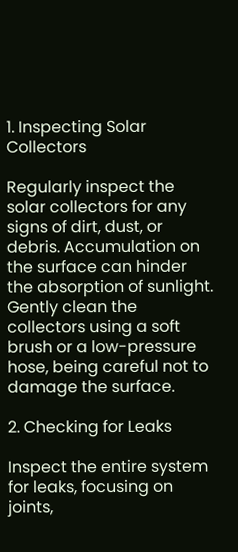1. Inspecting Solar Collectors

Regularly inspect the solar collectors for any signs of dirt, dust, or debris. Accumulation on the surface can hinder the absorption of sunlight. Gently clean the collectors using a soft brush or a low-pressure hose, being careful not to damage the surface.

2. Checking for Leaks

Inspect the entire system for leaks, focusing on joints,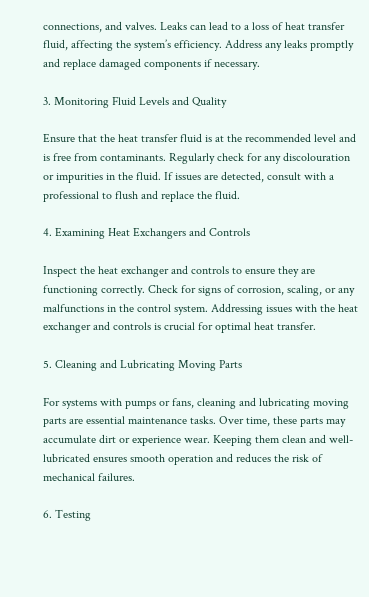connections, and valves. Leaks can lead to a loss of heat transfer fluid, affecting the system’s efficiency. Address any leaks promptly and replace damaged components if necessary.

3. Monitoring Fluid Levels and Quality

Ensure that the heat transfer fluid is at the recommended level and is free from contaminants. Regularly check for any discolouration or impurities in the fluid. If issues are detected, consult with a professional to flush and replace the fluid.

4. Examining Heat Exchangers and Controls

Inspect the heat exchanger and controls to ensure they are functioning correctly. Check for signs of corrosion, scaling, or any malfunctions in the control system. Addressing issues with the heat exchanger and controls is crucial for optimal heat transfer.

5. Cleaning and Lubricating Moving Parts

For systems with pumps or fans, cleaning and lubricating moving parts are essential maintenance tasks. Over time, these parts may accumulate dirt or experience wear. Keeping them clean and well-lubricated ensures smooth operation and reduces the risk of mechanical failures.

6. Testing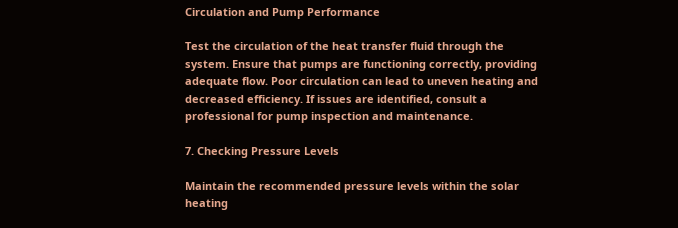Circulation and Pump Performance

Test the circulation of the heat transfer fluid through the system. Ensure that pumps are functioning correctly, providing adequate flow. Poor circulation can lead to uneven heating and decreased efficiency. If issues are identified, consult a professional for pump inspection and maintenance.

7. Checking Pressure Levels

Maintain the recommended pressure levels within the solar heating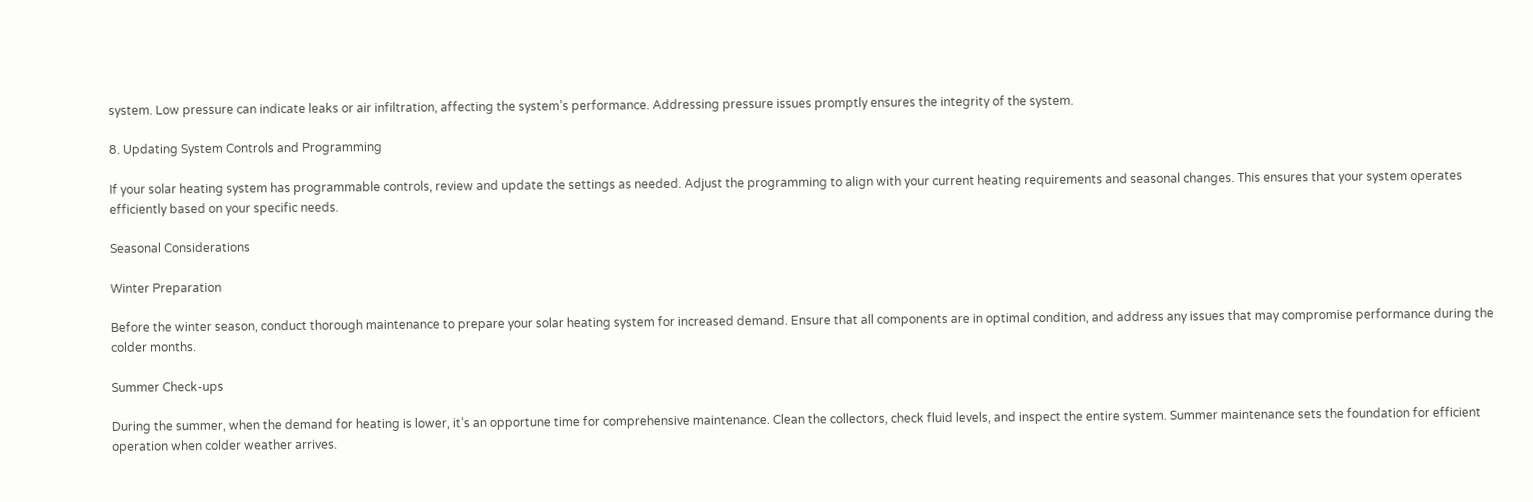system. Low pressure can indicate leaks or air infiltration, affecting the system’s performance. Addressing pressure issues promptly ensures the integrity of the system.

8. Updating System Controls and Programming

If your solar heating system has programmable controls, review and update the settings as needed. Adjust the programming to align with your current heating requirements and seasonal changes. This ensures that your system operates efficiently based on your specific needs.

Seasonal Considerations

Winter Preparation

Before the winter season, conduct thorough maintenance to prepare your solar heating system for increased demand. Ensure that all components are in optimal condition, and address any issues that may compromise performance during the colder months.

Summer Check-ups

During the summer, when the demand for heating is lower, it’s an opportune time for comprehensive maintenance. Clean the collectors, check fluid levels, and inspect the entire system. Summer maintenance sets the foundation for efficient operation when colder weather arrives.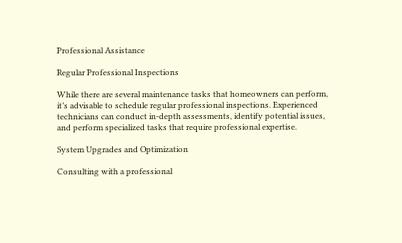Professional Assistance

Regular Professional Inspections

While there are several maintenance tasks that homeowners can perform, it’s advisable to schedule regular professional inspections. Experienced technicians can conduct in-depth assessments, identify potential issues, and perform specialized tasks that require professional expertise.

System Upgrades and Optimization

Consulting with a professional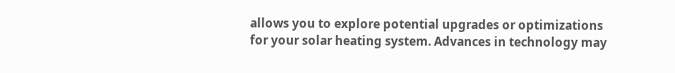allows you to explore potential upgrades or optimizations for your solar heating system. Advances in technology may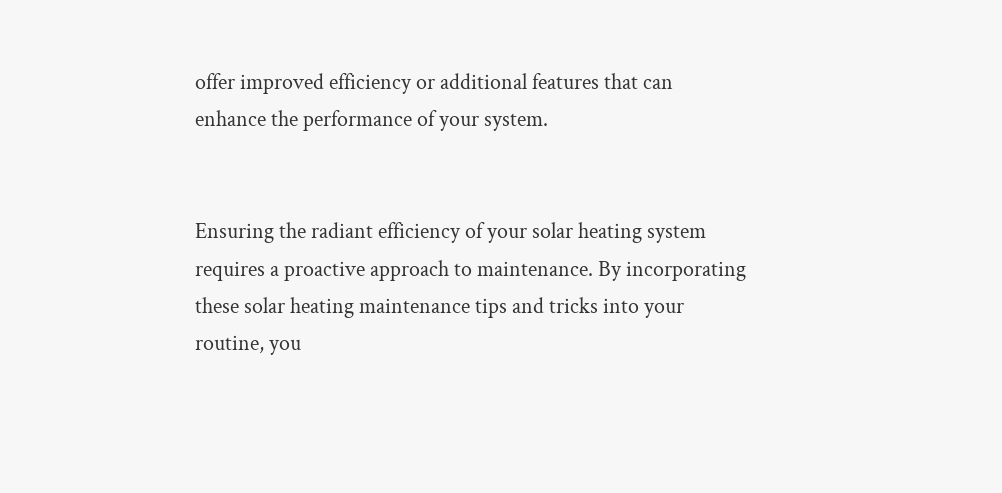offer improved efficiency or additional features that can enhance the performance of your system.


Ensuring the radiant efficiency of your solar heating system requires a proactive approach to maintenance. By incorporating these solar heating maintenance tips and tricks into your routine, you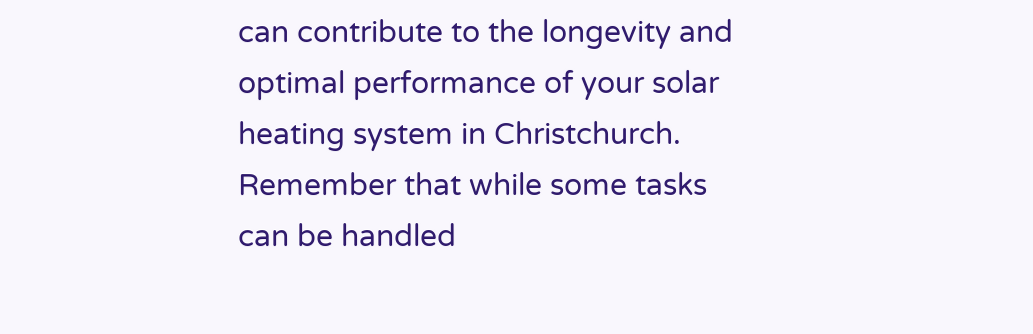can contribute to the longevity and optimal performance of your solar heating system in Christchurch. Remember that while some tasks can be handled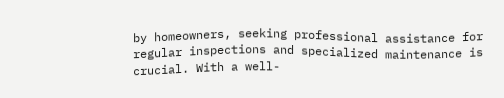by homeowners, seeking professional assistance for regular inspections and specialized maintenance is crucial. With a well-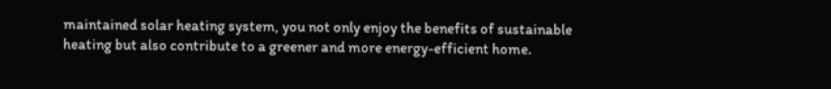maintained solar heating system, you not only enjoy the benefits of sustainable heating but also contribute to a greener and more energy-efficient home.